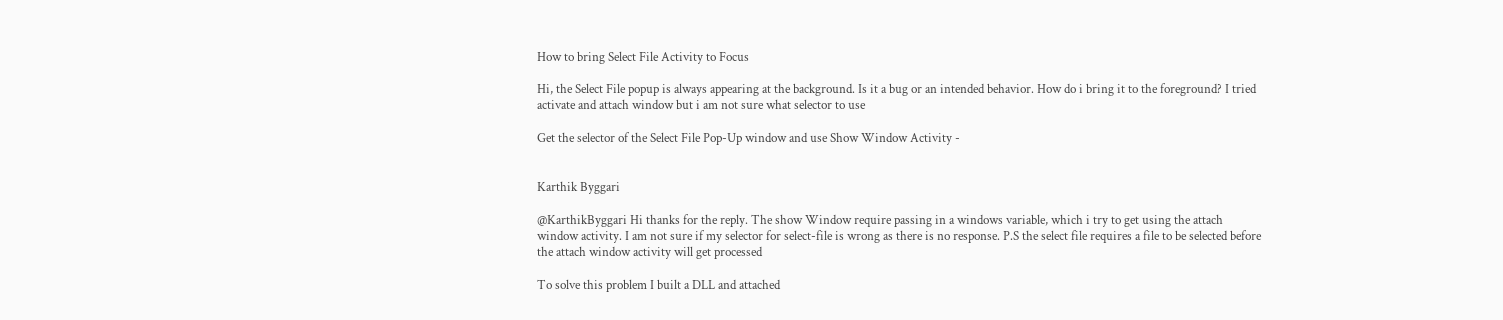How to bring Select File Activity to Focus

Hi, the Select File popup is always appearing at the background. Is it a bug or an intended behavior. How do i bring it to the foreground? I tried activate and attach window but i am not sure what selector to use

Get the selector of the Select File Pop-Up window and use Show Window Activity -


Karthik Byggari

@KarthikByggari Hi thanks for the reply. The show Window require passing in a windows variable, which i try to get using the attach window activity. I am not sure if my selector for select-file is wrong as there is no response. P.S the select file requires a file to be selected before the attach window activity will get processed

To solve this problem I built a DLL and attached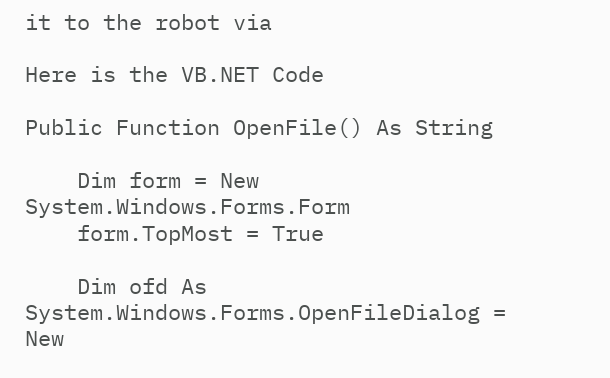it to the robot via

Here is the VB.NET Code

Public Function OpenFile() As String

    Dim form = New System.Windows.Forms.Form
    form.TopMost = True

    Dim ofd As System.Windows.Forms.OpenFileDialog = New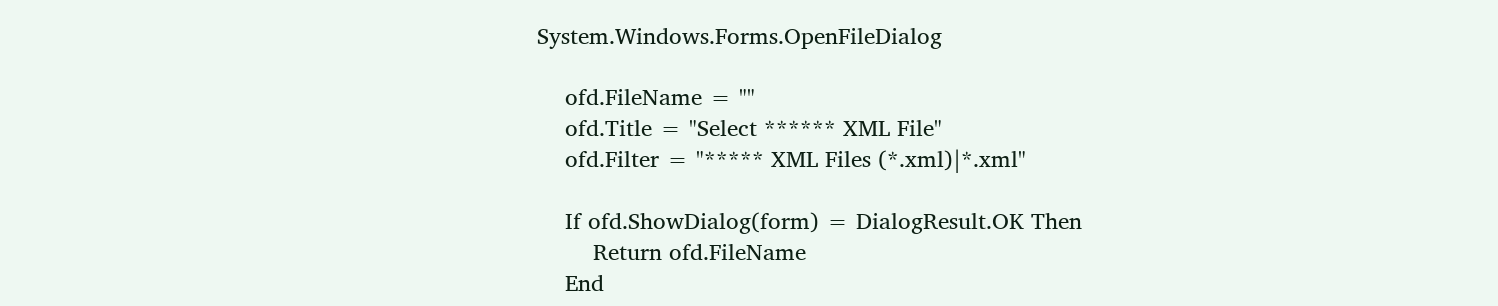System.Windows.Forms.OpenFileDialog

    ofd.FileName = ""
    ofd.Title = "Select ****** XML File"
    ofd.Filter = "***** XML Files (*.xml)|*.xml"

    If ofd.ShowDialog(form) = DialogResult.OK Then
        Return ofd.FileName
    End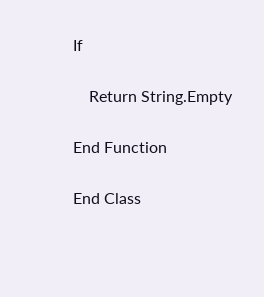If

    Return String.Empty

End Function

End Class